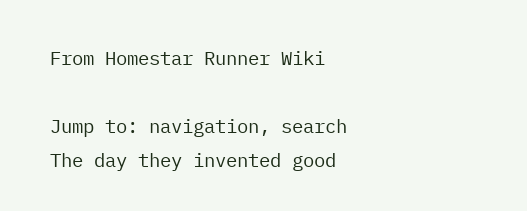From Homestar Runner Wiki

Jump to: navigation, search
The day they invented good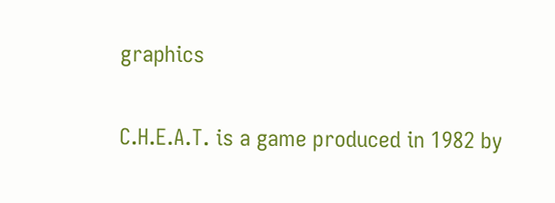graphics

C.H.E.A.T. is a game produced in 1982 by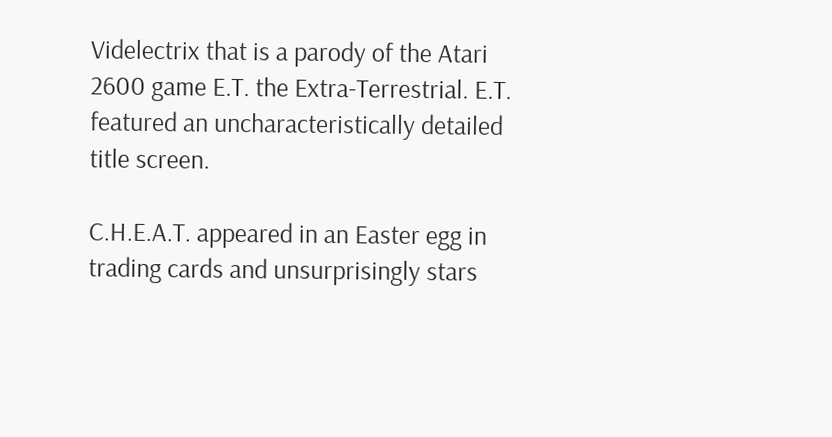Videlectrix that is a parody of the Atari 2600 game E.T. the Extra-Terrestrial. E.T. featured an uncharacteristically detailed title screen.

C.H.E.A.T. appeared in an Easter egg in trading cards and unsurprisingly stars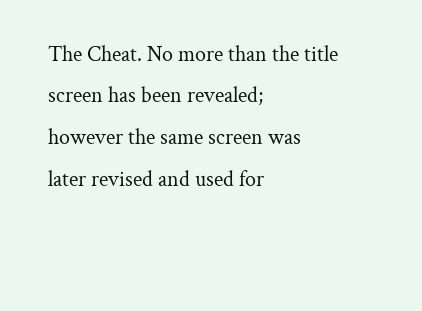The Cheat. No more than the title screen has been revealed; however the same screen was later revised and used for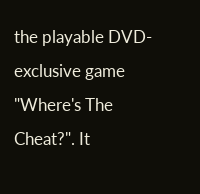the playable DVD-exclusive game "Where's The Cheat?". It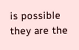is possible they are the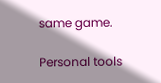same game.

Personal tools